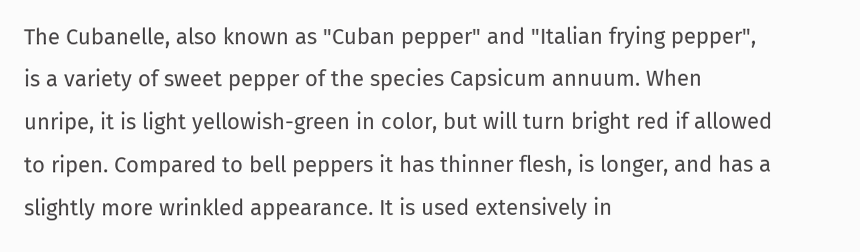The Cubanelle, also known as "Cuban pepper" and "Italian frying pepper", is a variety of sweet pepper of the species Capsicum annuum. When unripe, it is light yellowish-green in color, but will turn bright red if allowed to ripen. Compared to bell peppers it has thinner flesh, is longer, and has a slightly more wrinkled appearance. It is used extensively in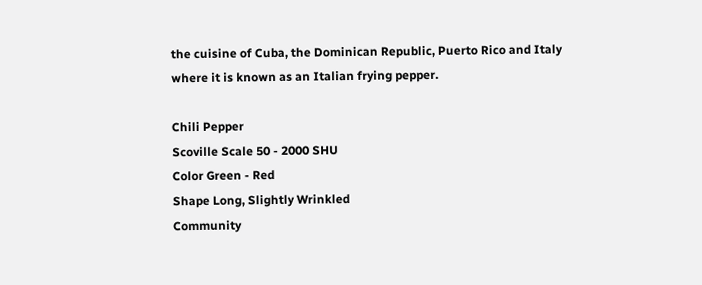the cuisine of Cuba, the Dominican Republic, Puerto Rico and Italy where it is known as an Italian frying pepper.

Chili Pepper
Scoville Scale 50 - 2000 SHU
Color Green - Red
Shape Long, Slightly Wrinkled
Community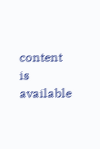content is available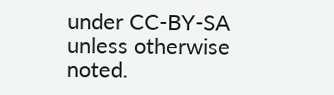under CC-BY-SA unless otherwise noted.